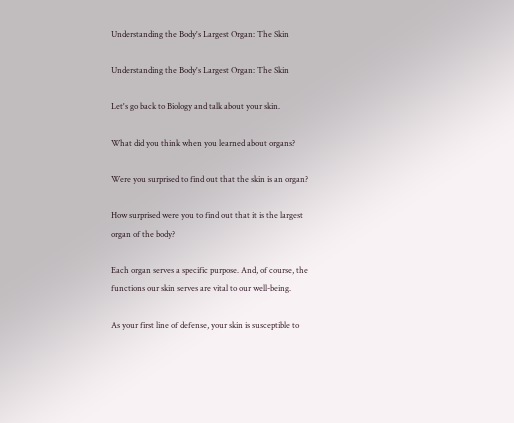Understanding the Body's Largest Organ: The Skin

Understanding the Body's Largest Organ: The Skin

Let's go back to Biology and talk about your skin.

What did you think when you learned about organs?

Were you surprised to find out that the skin is an organ?

How surprised were you to find out that it is the largest organ of the body?

Each organ serves a specific purpose. And, of course, the functions our skin serves are vital to our well-being.

As your first line of defense, your skin is susceptible to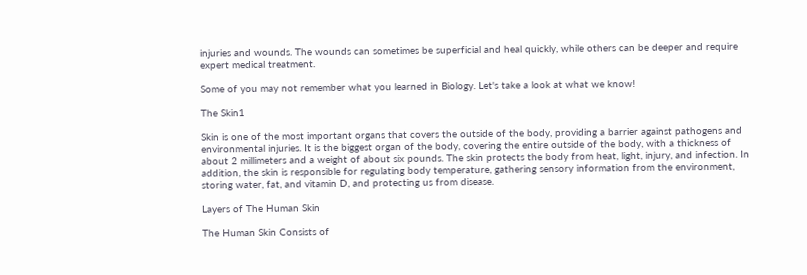injuries and wounds. The wounds can sometimes be superficial and heal quickly, while others can be deeper and require expert medical treatment.

Some of you may not remember what you learned in Biology. Let's take a look at what we know!

The Skin1

Skin is one of the most important organs that covers the outside of the body, providing a barrier against pathogens and environmental injuries. It is the biggest organ of the body, covering the entire outside of the body, with a thickness of about 2 millimeters and a weight of about six pounds. The skin protects the body from heat, light, injury, and infection. In addition, the skin is responsible for regulating body temperature, gathering sensory information from the environment, storing water, fat, and vitamin D, and protecting us from disease.

Layers of The Human Skin

The Human Skin Consists of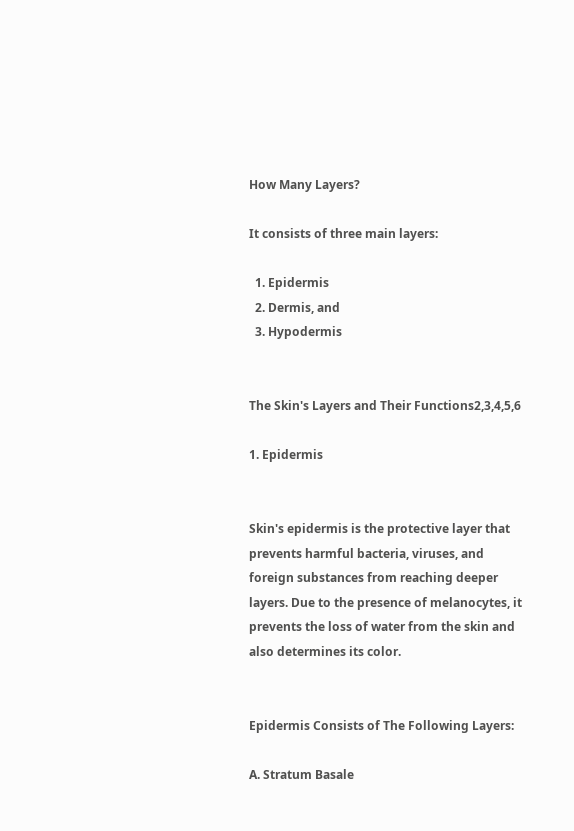How Many Layers?

It consists of three main layers:

  1. Epidermis
  2. Dermis, and
  3. Hypodermis


The Skin's Layers and Their Functions2,3,4,5,6

1. Epidermis


Skin's epidermis is the protective layer that prevents harmful bacteria, viruses, and foreign substances from reaching deeper layers. Due to the presence of melanocytes, it prevents the loss of water from the skin and also determines its color.


Epidermis Consists of The Following Layers:

A. Stratum Basale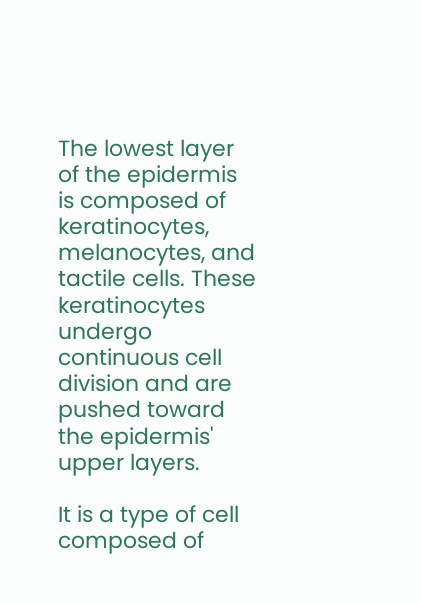The lowest layer of the epidermis is composed of keratinocytes, melanocytes, and tactile cells. These keratinocytes undergo continuous cell division and are pushed toward the epidermis' upper layers.

It is a type of cell composed of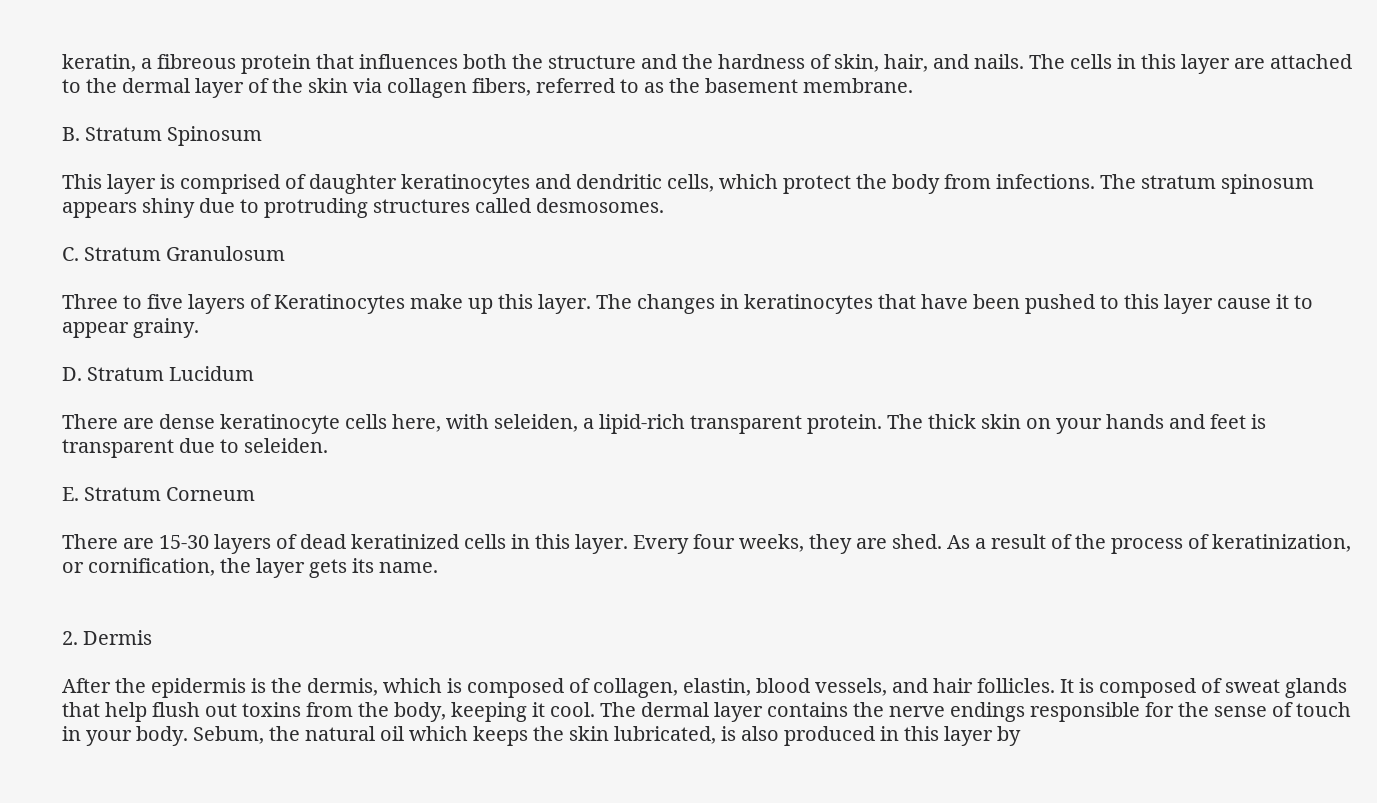keratin, a fibreous protein that influences both the structure and the hardness of skin, hair, and nails. The cells in this layer are attached to the dermal layer of the skin via collagen fibers, referred to as the basement membrane.

B. Stratum Spinosum

This layer is comprised of daughter keratinocytes and dendritic cells, which protect the body from infections. The stratum spinosum appears shiny due to protruding structures called desmosomes.

C. Stratum Granulosum

Three to five layers of Keratinocytes make up this layer. The changes in keratinocytes that have been pushed to this layer cause it to appear grainy.

D. Stratum Lucidum

There are dense keratinocyte cells here, with seleiden, a lipid-rich transparent protein. The thick skin on your hands and feet is transparent due to seleiden.

E. Stratum Corneum

There are 15-30 layers of dead keratinized cells in this layer. Every four weeks, they are shed. As a result of the process of keratinization, or cornification, the layer gets its name.


2. Dermis

After the epidermis is the dermis, which is composed of collagen, elastin, blood vessels, and hair follicles. It is composed of sweat glands that help flush out toxins from the body, keeping it cool. The dermal layer contains the nerve endings responsible for the sense of touch in your body. Sebum, the natural oil which keeps the skin lubricated, is also produced in this layer by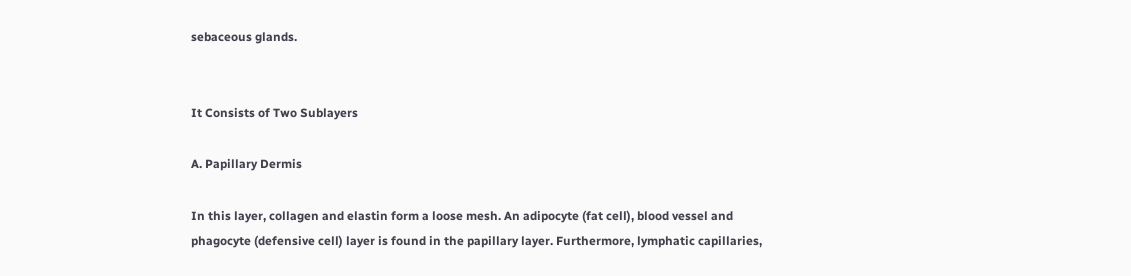sebaceous glands.


It Consists of Two Sublayers

A. Papillary Dermis

In this layer, collagen and elastin form a loose mesh. An adipocyte (fat cell), blood vessel and phagocyte (defensive cell) layer is found in the papillary layer. Furthermore, lymphatic capillaries,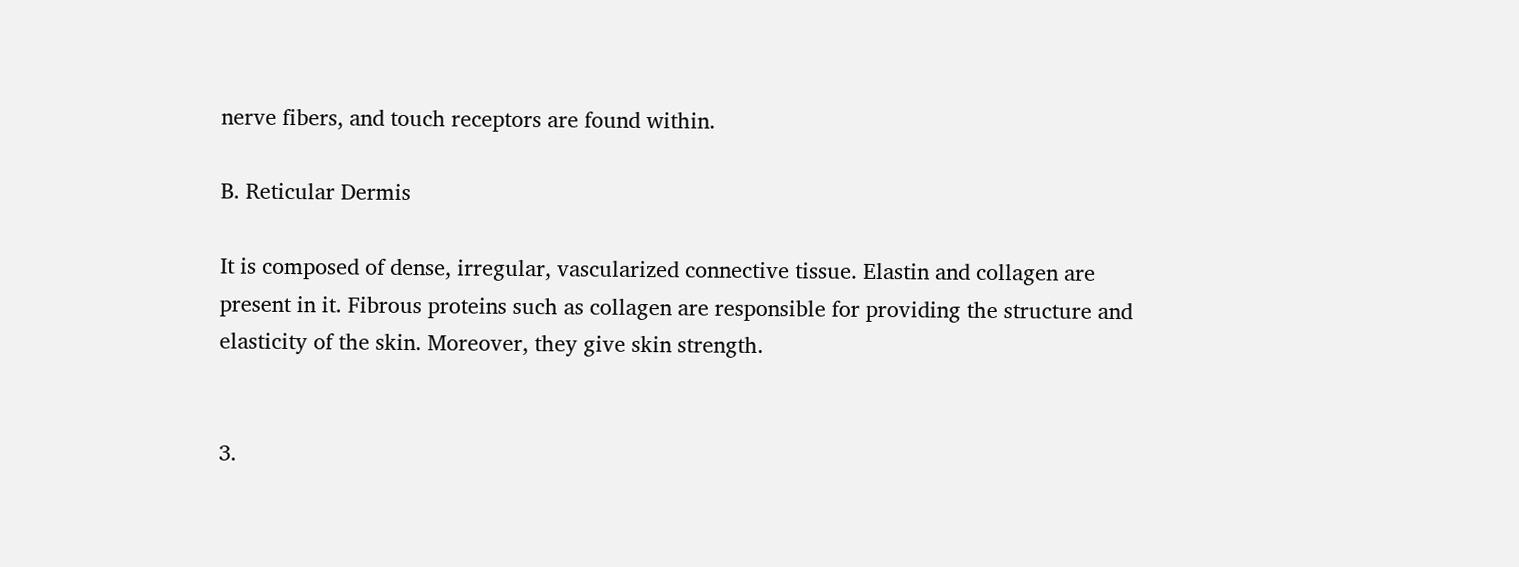nerve fibers, and touch receptors are found within.

B. Reticular Dermis

It is composed of dense, irregular, vascularized connective tissue. Elastin and collagen are present in it. Fibrous proteins such as collagen are responsible for providing the structure and elasticity of the skin. Moreover, they give skin strength.


3.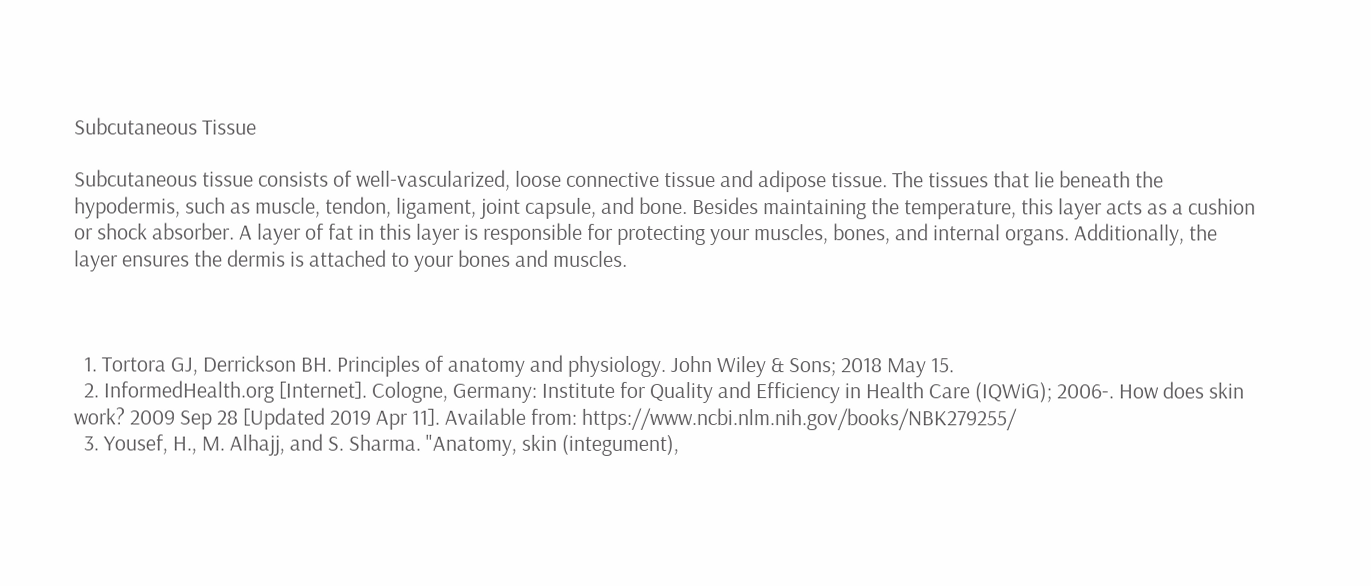Subcutaneous Tissue

Subcutaneous tissue consists of well-vascularized, loose connective tissue and adipose tissue. The tissues that lie beneath the hypodermis, such as muscle, tendon, ligament, joint capsule, and bone. Besides maintaining the temperature, this layer acts as a cushion or shock absorber. A layer of fat in this layer is responsible for protecting your muscles, bones, and internal organs. Additionally, the layer ensures the dermis is attached to your bones and muscles.



  1. Tortora GJ, Derrickson BH. Principles of anatomy and physiology. John Wiley & Sons; 2018 May 15.
  2. InformedHealth.org [Internet]. Cologne, Germany: Institute for Quality and Efficiency in Health Care (IQWiG); 2006-. How does skin work? 2009 Sep 28 [Updated 2019 Apr 11]. Available from: https://www.ncbi.nlm.nih.gov/books/NBK279255/
  3. Yousef, H., M. Alhajj, and S. Sharma. "Anatomy, skin (integument),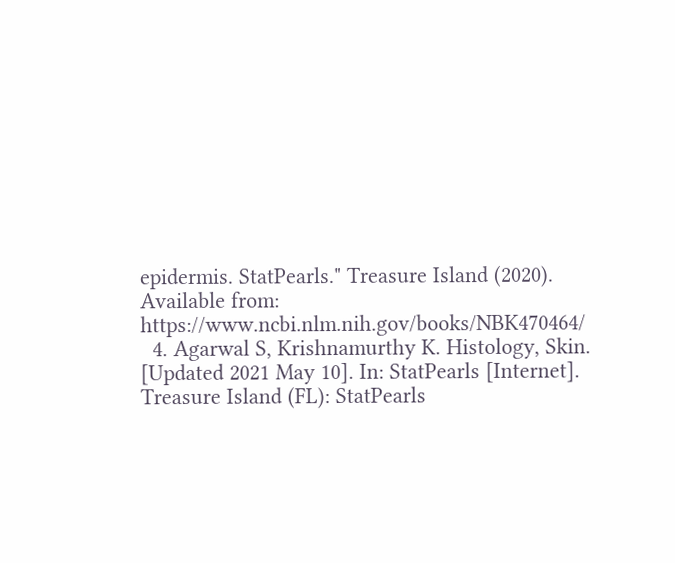epidermis. StatPearls." Treasure Island (2020). Available from: https://www.ncbi.nlm.nih.gov/books/NBK470464/
  4. Agarwal S, Krishnamurthy K. Histology, Skin. [Updated 2021 May 10]. In: StatPearls [Internet]. Treasure Island (FL): StatPearls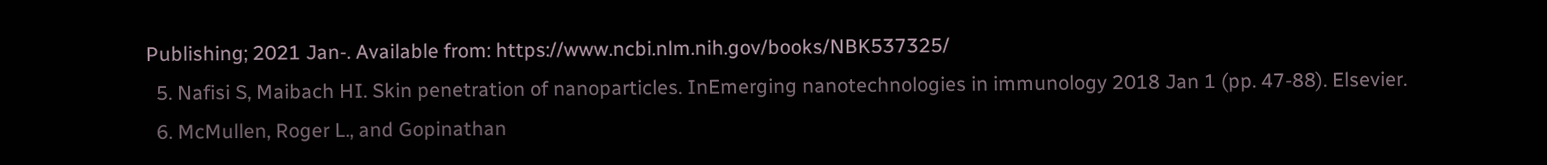Publishing; 2021 Jan-. Available from: https://www.ncbi.nlm.nih.gov/books/NBK537325/
  5. Nafisi S, Maibach HI. Skin penetration of nanoparticles. InEmerging nanotechnologies in immunology 2018 Jan 1 (pp. 47-88). Elsevier.
  6. McMullen, Roger L., and Gopinathan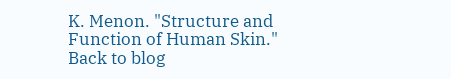K. Menon. "Structure and Function of Human Skin."
Back to blog